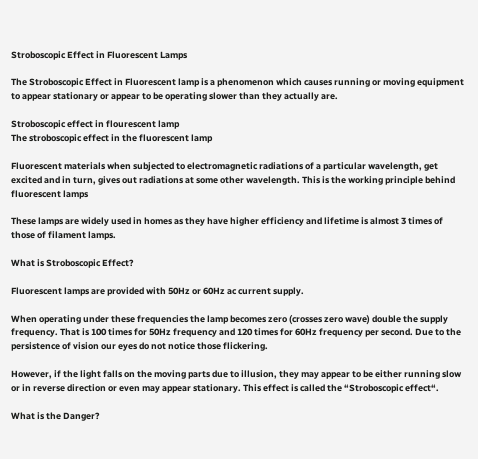Stroboscopic Effect in Fluorescent Lamps

The Stroboscopic Effect in Fluorescent lamp is a phenomenon which causes running or moving equipment to appear stationary or appear to be operating slower than they actually are.

Stroboscopic effect in flourescent lamp
The stroboscopic effect in the fluorescent lamp

Fluorescent materials when subjected to electromagnetic radiations of a particular wavelength, get excited and in turn, gives out radiations at some other wavelength. This is the working principle behind fluorescent lamps

These lamps are widely used in homes as they have higher efficiency and lifetime is almost 3 times of those of filament lamps.

What is Stroboscopic Effect?

Fluorescent lamps are provided with 50Hz or 60Hz ac current supply.

When operating under these frequencies the lamp becomes zero (crosses zero wave) double the supply frequency. That is 100 times for 50Hz frequency and 120 times for 60Hz frequency per second. Due to the persistence of vision our eyes do not notice those flickering.

However, if the light falls on the moving parts due to illusion, they may appear to be either running slow or in reverse direction or even may appear stationary. This effect is called the “Stroboscopic effect“.

What is the Danger?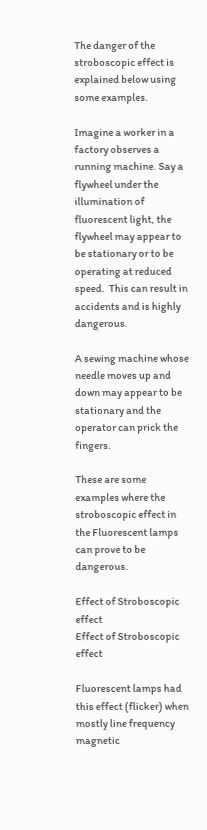The danger of the stroboscopic effect is explained below using some examples.

Imagine a worker in a factory observes a running machine. Say a flywheel under the illumination of fluorescent light, the flywheel may appear to be stationary or to be operating at reduced speed.  This can result in accidents and is highly dangerous.

A sewing machine whose needle moves up and down may appear to be stationary and the operator can prick the fingers.

These are some examples where the stroboscopic effect in the Fluorescent lamps can prove to be dangerous.

Effect of Stroboscopic effect
Effect of Stroboscopic effect

Fluorescent lamps had this effect (flicker) when mostly line frequency magnetic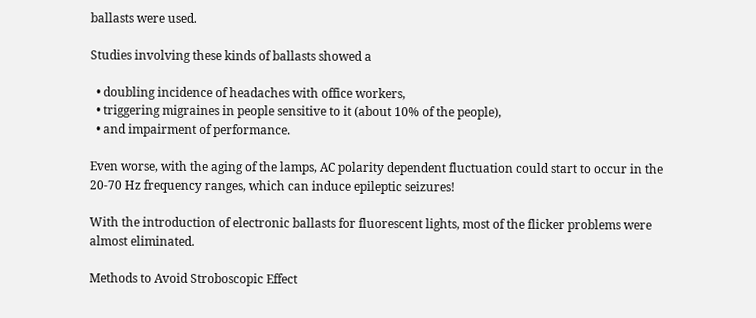ballasts were used.

Studies involving these kinds of ballasts showed a

  • doubling incidence of headaches with office workers,
  • triggering migraines in people sensitive to it (about 10% of the people),
  • and impairment of performance.

Even worse, with the aging of the lamps, AC polarity dependent fluctuation could start to occur in the 20-70 Hz frequency ranges, which can induce epileptic seizures!

With the introduction of electronic ballasts for fluorescent lights, most of the flicker problems were almost eliminated.

Methods to Avoid Stroboscopic Effect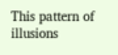This pattern of illusions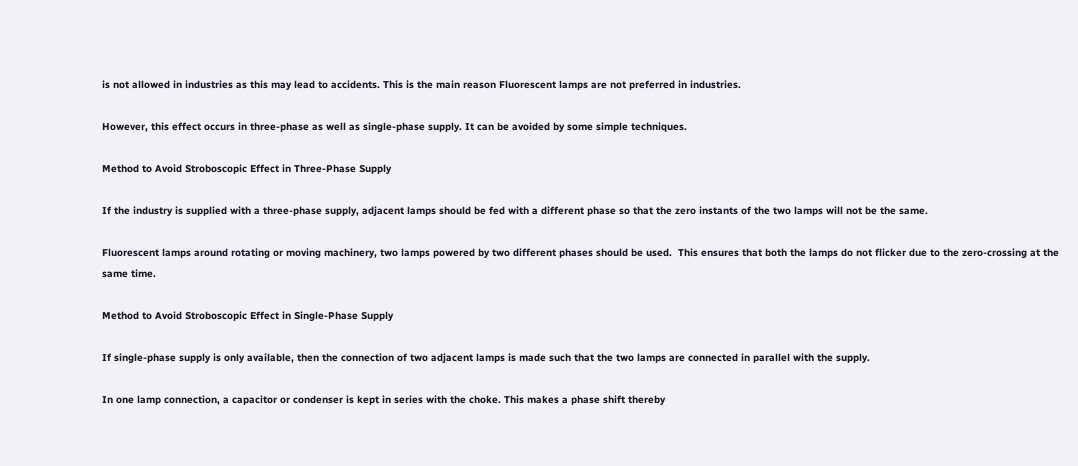is not allowed in industries as this may lead to accidents. This is the main reason Fluorescent lamps are not preferred in industries.

However, this effect occurs in three-phase as well as single-phase supply. It can be avoided by some simple techniques.

Method to Avoid Stroboscopic Effect in Three-Phase Supply

If the industry is supplied with a three-phase supply, adjacent lamps should be fed with a different phase so that the zero instants of the two lamps will not be the same.

Fluorescent lamps around rotating or moving machinery, two lamps powered by two different phases should be used.  This ensures that both the lamps do not flicker due to the zero-crossing at the same time.

Method to Avoid Stroboscopic Effect in Single-Phase Supply

If single-phase supply is only available, then the connection of two adjacent lamps is made such that the two lamps are connected in parallel with the supply.

In one lamp connection, a capacitor or condenser is kept in series with the choke. This makes a phase shift thereby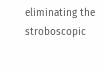eliminating the stroboscopic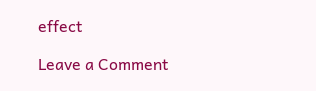effect

Leave a Comment